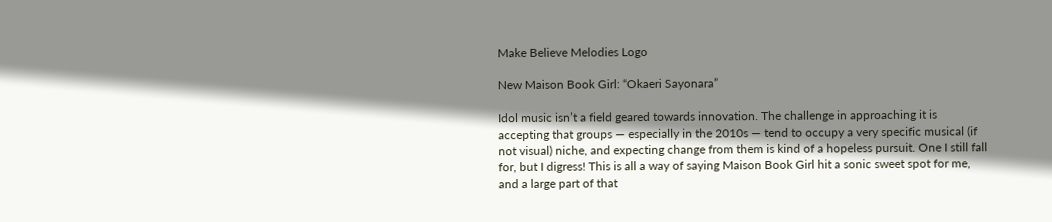Make Believe Melodies Logo

New Maison Book Girl: “Okaeri Sayonara”

Idol music isn’t a field geared towards innovation. The challenge in approaching it is accepting that groups — especially in the 2010s — tend to occupy a very specific musical (if not visual) niche, and expecting change from them is kind of a hopeless pursuit. One I still fall for, but I digress! This is all a way of saying Maison Book Girl hit a sonic sweet spot for me, and a large part of that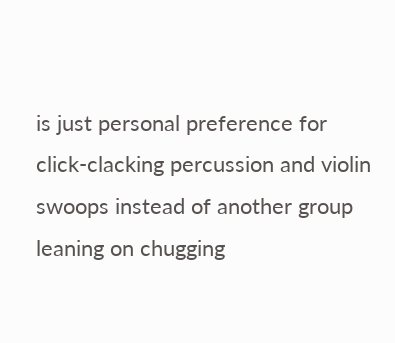is just personal preference for click-clacking percussion and violin swoops instead of another group leaning on chugging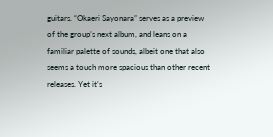guitars. “Okaeri Sayonara” serves as a preview of the group’s next album, and leans on a familiar palette of sounds, albeit one that also seems a touch more spacious than other recent releases. Yet it’s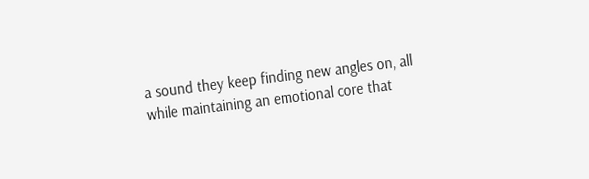a sound they keep finding new angles on, all while maintaining an emotional core that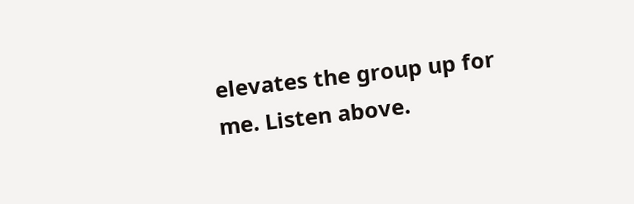elevates the group up for me. Listen above.